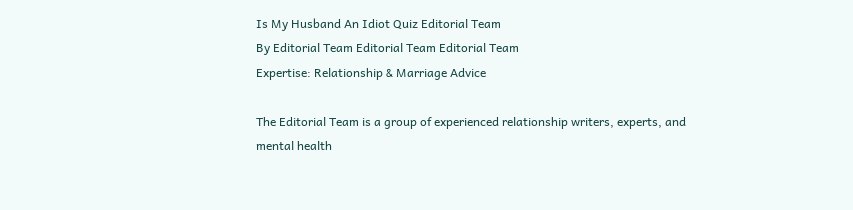Is My Husband An Idiot Quiz Editorial Team
By Editorial Team Editorial Team Editorial Team
Expertise: Relationship & Marriage Advice

The Editorial Team is a group of experienced relationship writers, experts, and mental health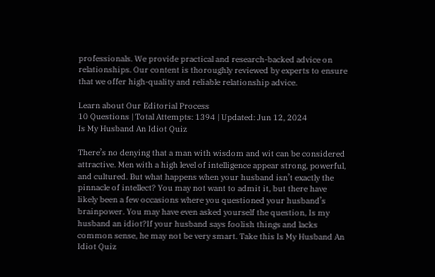professionals. We provide practical and research-backed advice on relationships. Our content is thoroughly reviewed by experts to ensure that we offer high-quality and reliable relationship advice.

Learn about Our Editorial Process
10 Questions | Total Attempts: 1394 | Updated: Jun 12, 2024
Is My Husband An Idiot Quiz

There’s no denying that a man with wisdom and wit can be considered attractive. Men with a high level of intelligence appear strong, powerful, and cultured. But what happens when your husband isn’t exactly the pinnacle of intellect? You may not want to admit it, but there have likely been a few occasions where you questioned your husband’s brainpower. You may have even asked yourself the question, Is my husband an idiot?If your husband says foolish things and lacks common sense, he may not be very smart. Take this Is My Husband An Idiot Quiz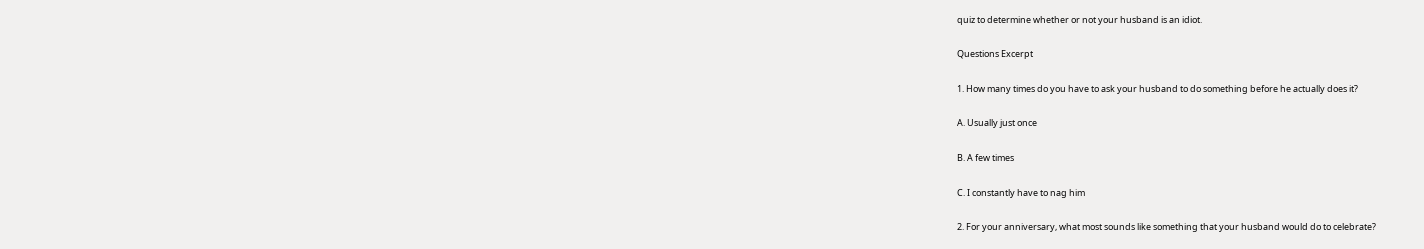quiz to determine whether or not your husband is an idiot.

Questions Excerpt

1. How many times do you have to ask your husband to do something before he actually does it?

A. Usually just once

B. A few times

C. I constantly have to nag him

2. For your anniversary, what most sounds like something that your husband would do to celebrate?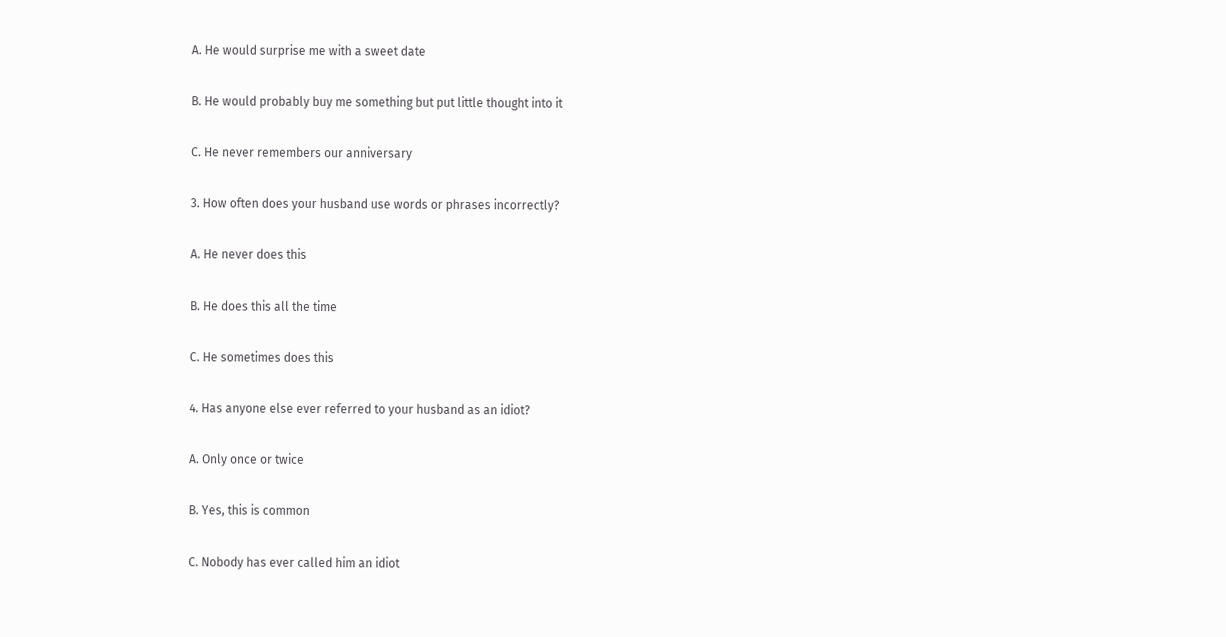A. He would surprise me with a sweet date

B. He would probably buy me something but put little thought into it

C. He never remembers our anniversary

3. How often does your husband use words or phrases incorrectly?

A. He never does this

B. He does this all the time

C. He sometimes does this

4. Has anyone else ever referred to your husband as an idiot?

A. Only once or twice

B. Yes, this is common

C. Nobody has ever called him an idiot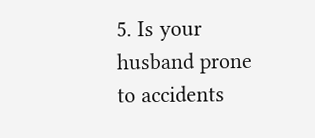5. Is your husband prone to accidents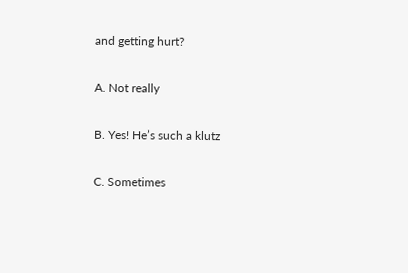and getting hurt?

A. Not really

B. Yes! He’s such a klutz

C. Sometimes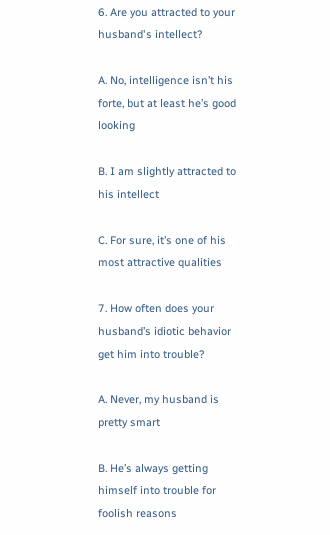6. Are you attracted to your husband's intellect?

A. No, intelligence isn’t his forte, but at least he’s good looking

B. I am slightly attracted to his intellect

C. For sure, it’s one of his most attractive qualities

7. How often does your husband’s idiotic behavior get him into trouble?

A. Never, my husband is pretty smart

B. He’s always getting himself into trouble for foolish reasons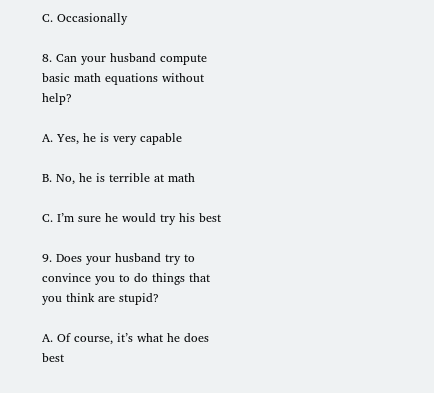C. Occasionally

8. Can your husband compute basic math equations without help?

A. Yes, he is very capable

B. No, he is terrible at math

C. I’m sure he would try his best

9. Does your husband try to convince you to do things that you think are stupid?

A. Of course, it’s what he does best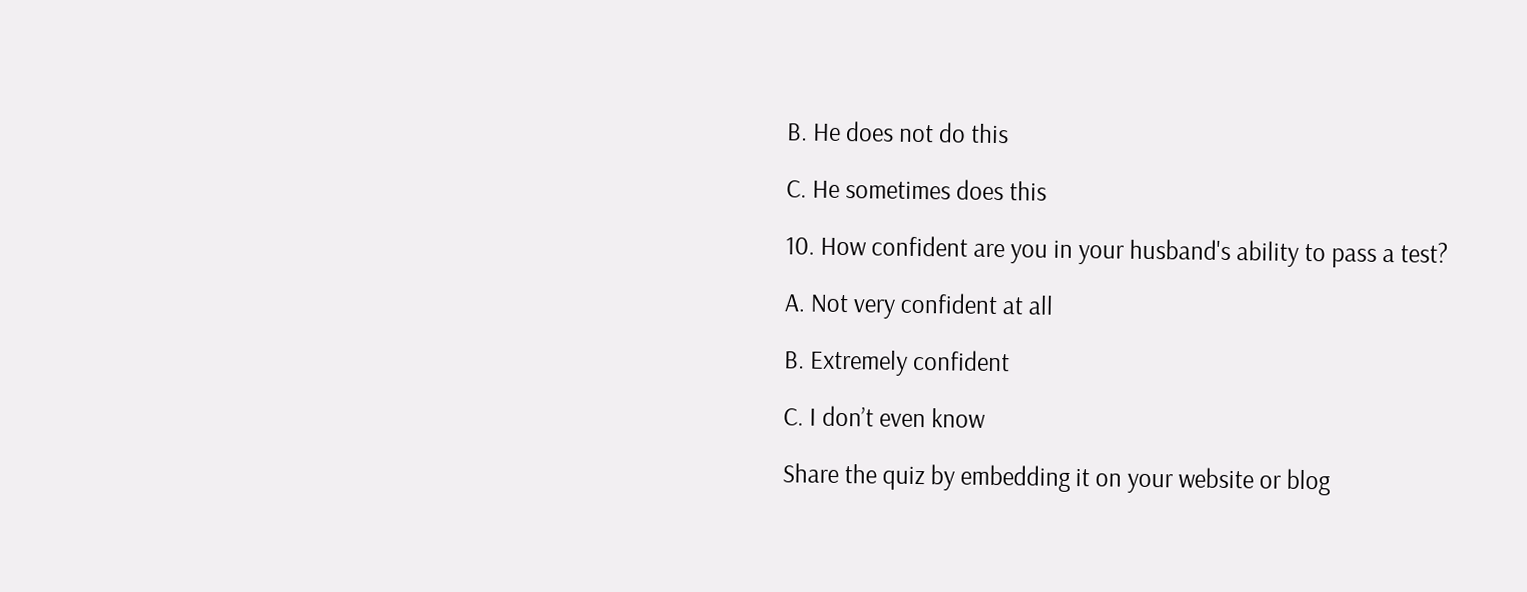B. He does not do this

C. He sometimes does this

10. How confident are you in your husband's ability to pass a test?

A. Not very confident at all

B. Extremely confident

C. I don’t even know

Share the quiz by embedding it on your website or blog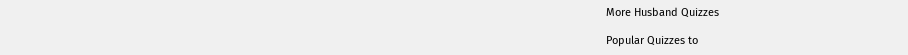More Husband Quizzes

Popular Quizzes to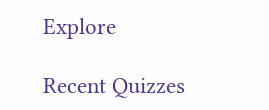Explore

Recent Quizzes